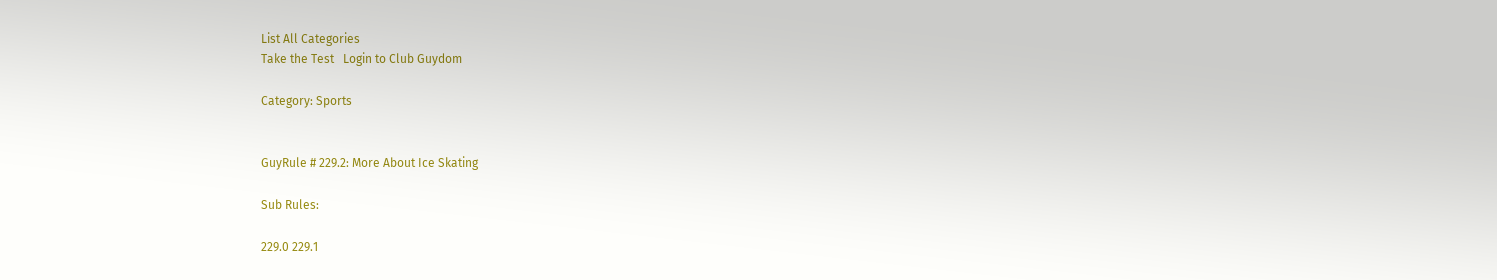List All Categories
Take the Test   Login to Club Guydom

Category: Sports


GuyRule # 229.2: More About Ice Skating

Sub Rules:

229.0 229.1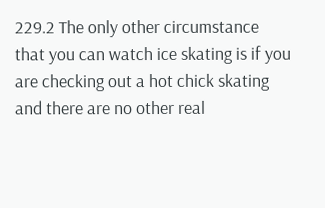229.2 The only other circumstance that you can watch ice skating is if you are checking out a hot chick skating and there are no other real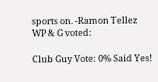sports on. -Ramon Tellez
WP & G voted:

Club Guy Vote: 0% Said Yes!